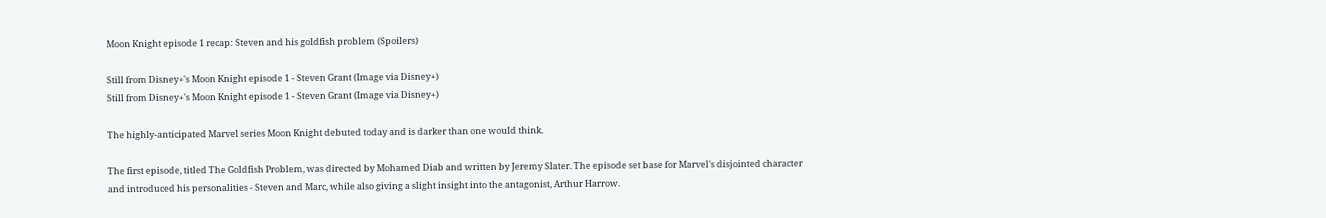Moon Knight episode 1 recap: Steven and his goldfish problem (Spoilers)

Still from Disney+'s Moon Knight episode 1 - Steven Grant (Image via Disney+)
Still from Disney+'s Moon Knight episode 1 - Steven Grant (Image via Disney+)

The highly-anticipated Marvel series Moon Knight debuted today and is darker than one would think.

The first episode, titled The Goldfish Problem, was directed by Mohamed Diab and written by Jeremy Slater. The episode set base for Marvel's disjointed character and introduced his personalities - Steven and Marc, while also giving a slight insight into the antagonist, Arthur Harrow.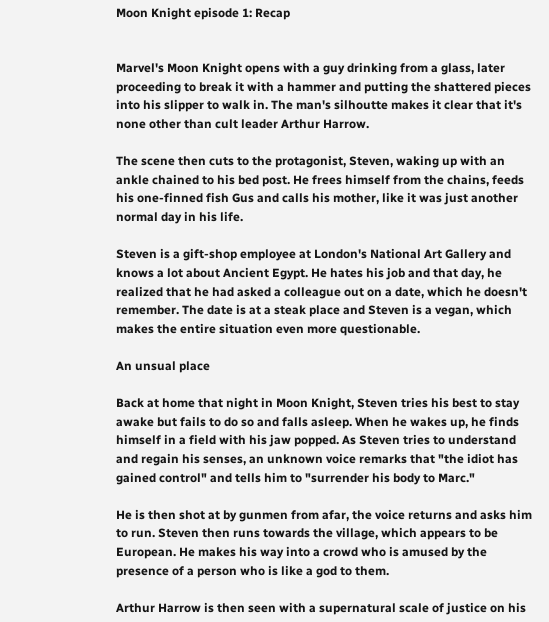Moon Knight episode 1: Recap


Marvel's Moon Knight opens with a guy drinking from a glass, later proceeding to break it with a hammer and putting the shattered pieces into his slipper to walk in. The man's silhoutte makes it clear that it's none other than cult leader Arthur Harrow.

The scene then cuts to the protagonist, Steven, waking up with an ankle chained to his bed post. He frees himself from the chains, feeds his one-finned fish Gus and calls his mother, like it was just another normal day in his life.

Steven is a gift-shop employee at London's National Art Gallery and knows a lot about Ancient Egypt. He hates his job and that day, he realized that he had asked a colleague out on a date, which he doesn't remember. The date is at a steak place and Steven is a vegan, which makes the entire situation even more questionable.

An unsual place

Back at home that night in Moon Knight, Steven tries his best to stay awake but fails to do so and falls asleep. When he wakes up, he finds himself in a field with his jaw popped. As Steven tries to understand and regain his senses, an unknown voice remarks that "the idiot has gained control" and tells him to "surrender his body to Marc."

He is then shot at by gunmen from afar, the voice returns and asks him to run. Steven then runs towards the village, which appears to be European. He makes his way into a crowd who is amused by the presence of a person who is like a god to them.

Arthur Harrow is then seen with a supernatural scale of justice on his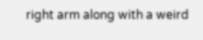right arm along with a weird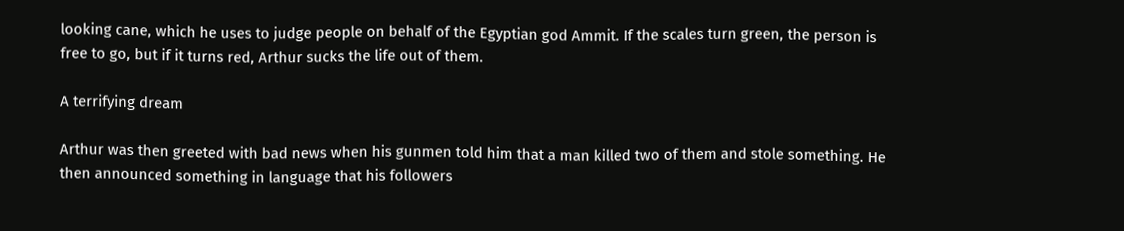looking cane, which he uses to judge people on behalf of the Egyptian god Ammit. If the scales turn green, the person is free to go, but if it turns red, Arthur sucks the life out of them.

A terrifying dream

Arthur was then greeted with bad news when his gunmen told him that a man killed two of them and stole something. He then announced something in language that his followers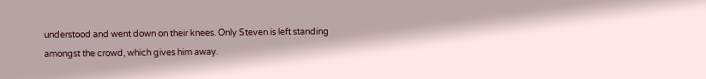understood and went down on their knees. Only Steven is left standing amongst the crowd, which gives him away.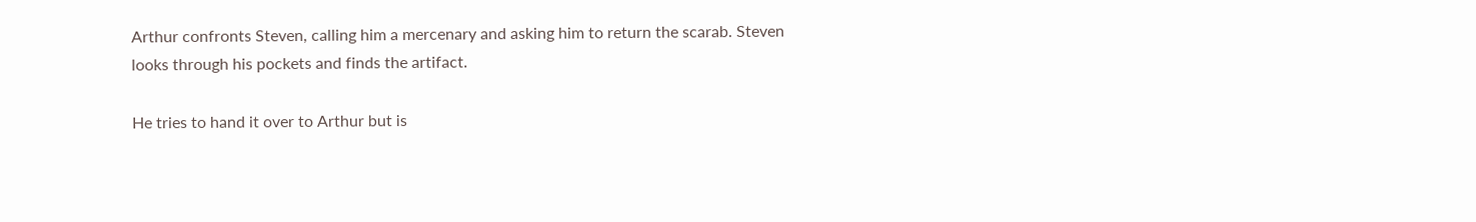Arthur confronts Steven, calling him a mercenary and asking him to return the scarab. Steven looks through his pockets and finds the artifact.

He tries to hand it over to Arthur but is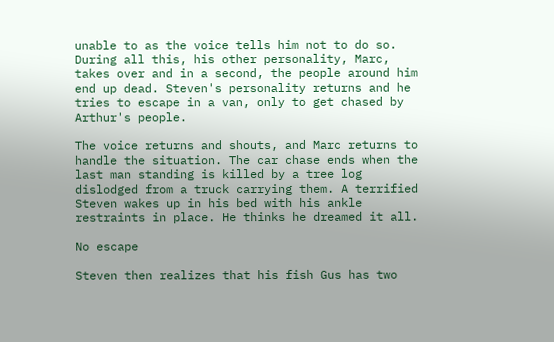unable to as the voice tells him not to do so. During all this, his other personality, Marc, takes over and in a second, the people around him end up dead. Steven's personality returns and he tries to escape in a van, only to get chased by Arthur's people.

The voice returns and shouts, and Marc returns to handle the situation. The car chase ends when the last man standing is killed by a tree log dislodged from a truck carrying them. A terrified Steven wakes up in his bed with his ankle restraints in place. He thinks he dreamed it all.

No escape

Steven then realizes that his fish Gus has two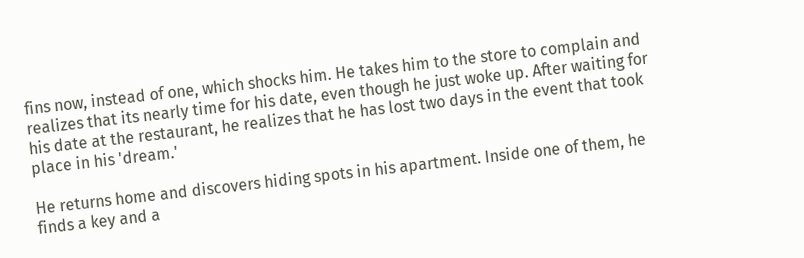fins now, instead of one, which shocks him. He takes him to the store to complain and realizes that its nearly time for his date, even though he just woke up. After waiting for his date at the restaurant, he realizes that he has lost two days in the event that took place in his 'dream.'

He returns home and discovers hiding spots in his apartment. Inside one of them, he finds a key and a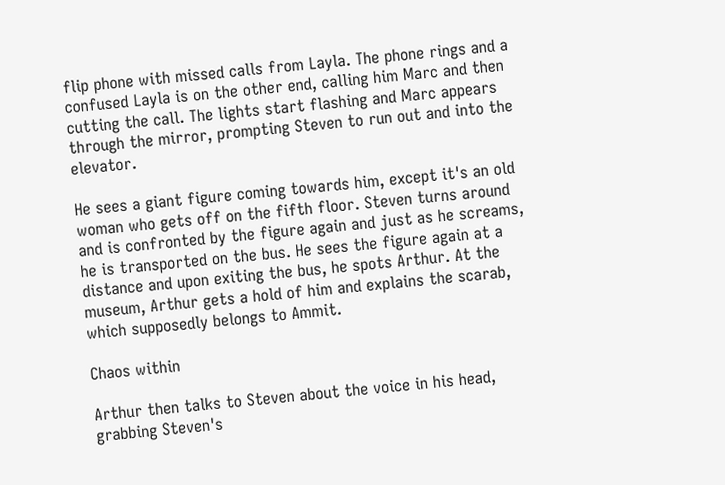flip phone with missed calls from Layla. The phone rings and a confused Layla is on the other end, calling him Marc and then cutting the call. The lights start flashing and Marc appears through the mirror, prompting Steven to run out and into the elevator.

He sees a giant figure coming towards him, except it's an old woman who gets off on the fifth floor. Steven turns around and is confronted by the figure again and just as he screams, he is transported on the bus. He sees the figure again at a distance and upon exiting the bus, he spots Arthur. At the museum, Arthur gets a hold of him and explains the scarab, which supposedly belongs to Ammit.

Chaos within

Arthur then talks to Steven about the voice in his head, grabbing Steven's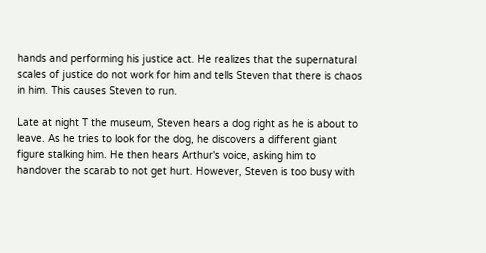hands and performing his justice act. He realizes that the supernatural scales of justice do not work for him and tells Steven that there is chaos in him. This causes Steven to run.

Late at night T the museum, Steven hears a dog right as he is about to leave. As he tries to look for the dog, he discovers a different giant figure stalking him. He then hears Arthur's voice, asking him to handover the scarab to not get hurt. However, Steven is too busy with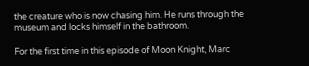the creature who is now chasing him. He runs through the museum and locks himself in the bathroom.

For the first time in this episode of Moon Knight, Marc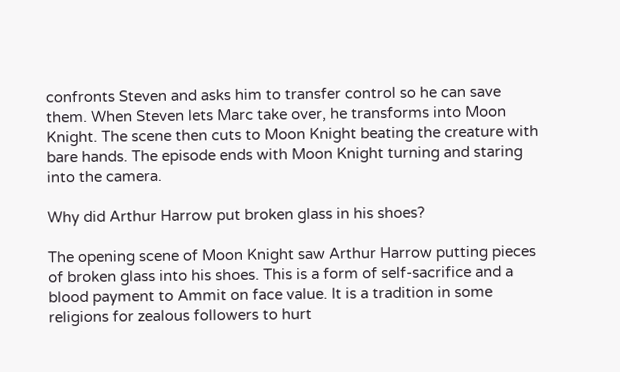confronts Steven and asks him to transfer control so he can save them. When Steven lets Marc take over, he transforms into Moon Knight. The scene then cuts to Moon Knight beating the creature with bare hands. The episode ends with Moon Knight turning and staring into the camera.

Why did Arthur Harrow put broken glass in his shoes?

The opening scene of Moon Knight saw Arthur Harrow putting pieces of broken glass into his shoes. This is a form of self-sacrifice and a blood payment to Ammit on face value. It is a tradition in some religions for zealous followers to hurt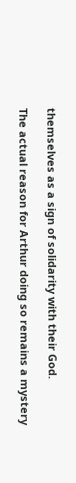themselves as a sign of solidarity with their God.

The actual reason for Arthur doing so remains a mystery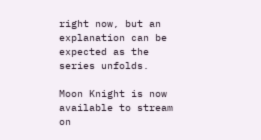right now, but an explanation can be expected as the series unfolds.

Moon Knight is now available to stream on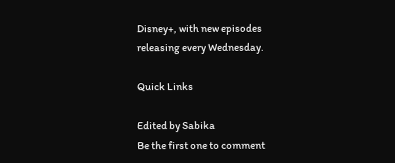Disney+, with new episodes releasing every Wednesday.

Quick Links

Edited by Sabika
Be the first one to comment